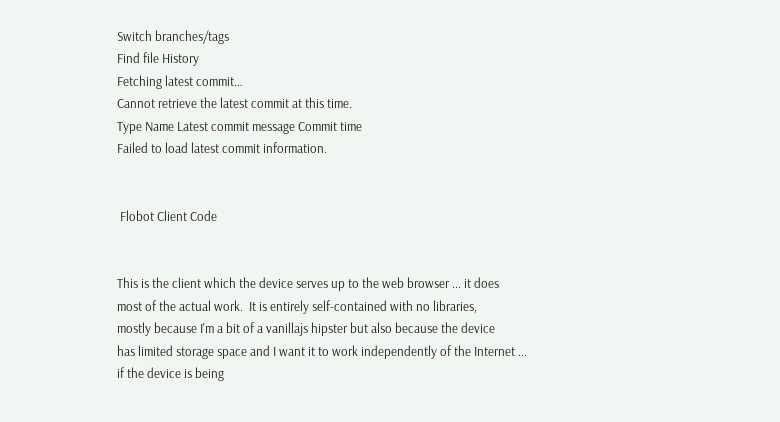Switch branches/tags
Find file History
Fetching latest commit…
Cannot retrieve the latest commit at this time.
Type Name Latest commit message Commit time
Failed to load latest commit information.


 Flobot Client Code


This is the client which the device serves up to the web browser ... it does
most of the actual work.  It is entirely self-contained with no libraries,
mostly because I'm a bit of a vanillajs hipster but also because the device
has limited storage space and I want it to work independently of the Internet ...
if the device is being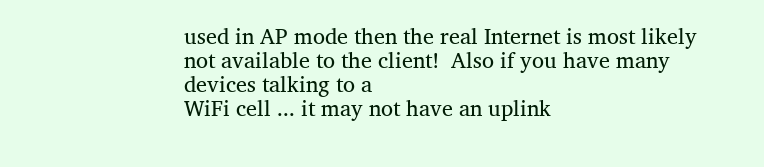used in AP mode then the real Internet is most likely
not available to the client!  Also if you have many devices talking to a
WiFi cell ... it may not have an uplink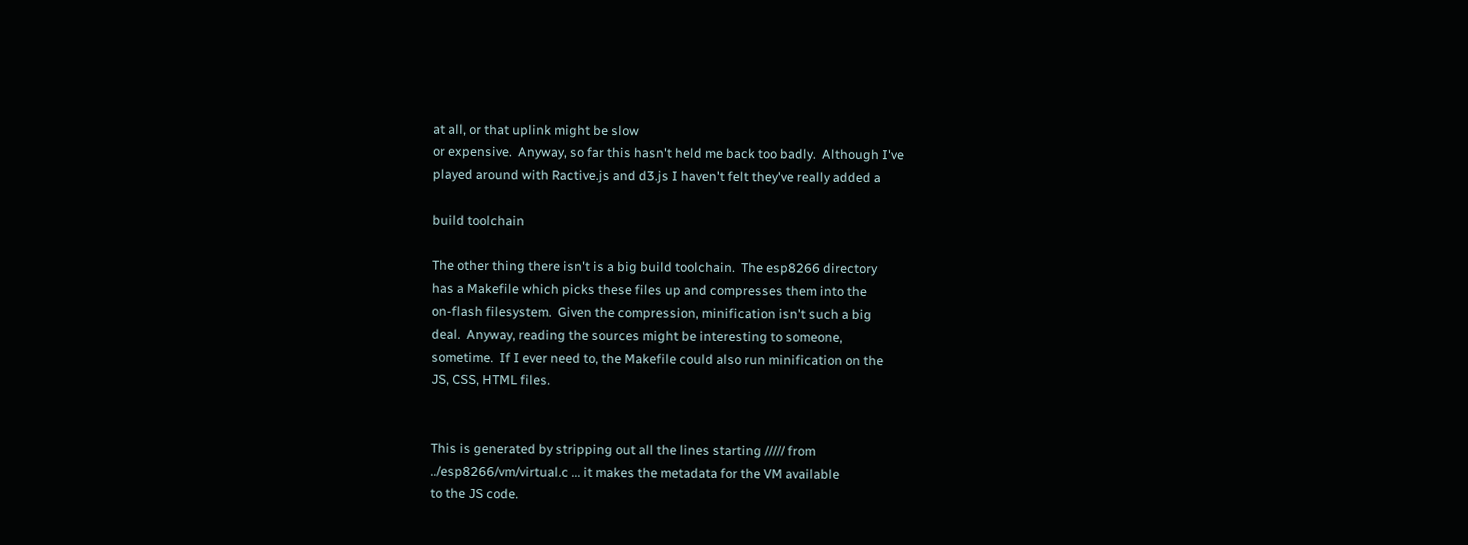at all, or that uplink might be slow
or expensive.  Anyway, so far this hasn't held me back too badly.  Although I've
played around with Ractive.js and d3.js I haven't felt they've really added a

build toolchain

The other thing there isn't is a big build toolchain.  The esp8266 directory
has a Makefile which picks these files up and compresses them into the
on-flash filesystem.  Given the compression, minification isn't such a big
deal.  Anyway, reading the sources might be interesting to someone,
sometime.  If I ever need to, the Makefile could also run minification on the
JS, CSS, HTML files.


This is generated by stripping out all the lines starting ///// from
../esp8266/vm/virtual.c ... it makes the metadata for the VM available
to the JS code.